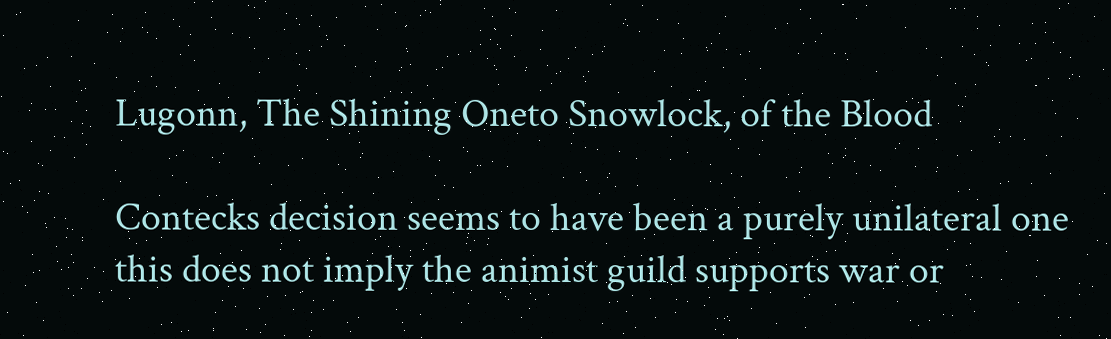Lugonn, The Shining Oneto Snowlock, of the Blood

Contecks decision seems to have been a purely unilateral one this does not imply the animist guild supports war or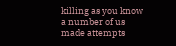killing as you know a number of us made attempts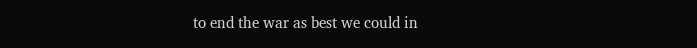to end the war as best we could in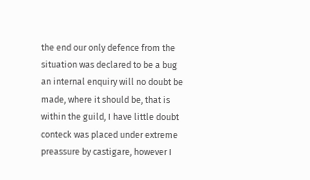the end our only defence from the situation was declared to be a bug an internal enquiry will no doubt be made, where it should be, that is within the guild, I have little doubt conteck was placed under extreme preassure by castigare, however I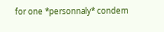for one *personnaly* condem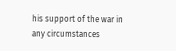his support of the war in any circumstances